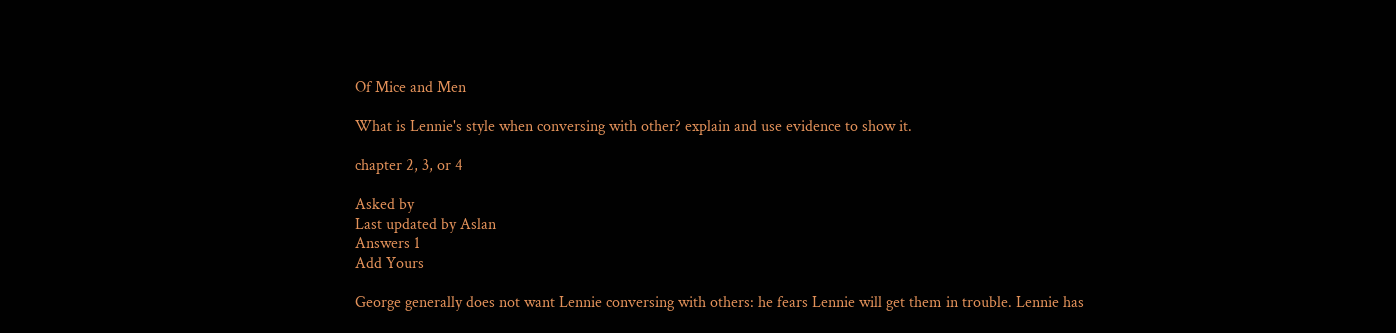Of Mice and Men

What is Lennie's style when conversing with other? explain and use evidence to show it.

chapter 2, 3, or 4

Asked by
Last updated by Aslan
Answers 1
Add Yours

George generally does not want Lennie conversing with others: he fears Lennie will get them in trouble. Lennie has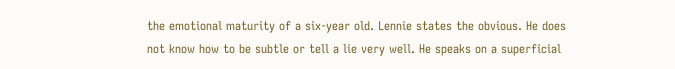the emotional maturity of a six-year old. Lennie states the obvious. He does not know how to be subtle or tell a lie very well. He speaks on a superficial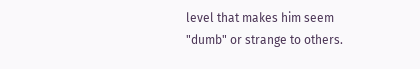level that makes him seem "dumb" or strange to others.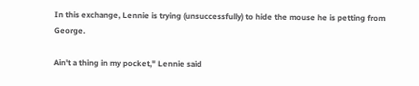In this exchange, Lennie is trying (unsuccessfully) to hide the mouse he is petting from George.

Ain't a thing in my pocket," Lennie said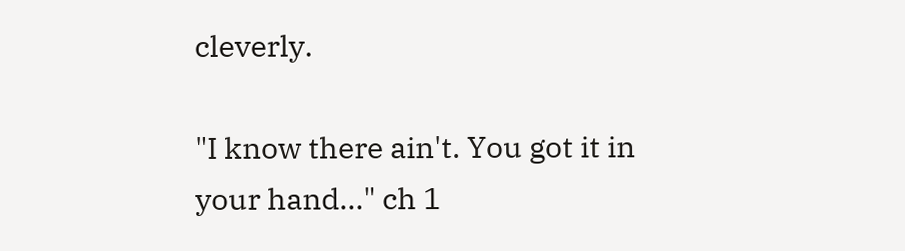cleverly.

"I know there ain't. You got it in your hand…" ch 1